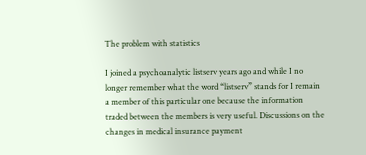The problem with statistics

I joined a psychoanalytic listserv years ago and while I no longer remember what the word “listserv” stands for I remain a member of this particular one because the information traded between the members is very useful. Discussions on the changes in medical insurance payment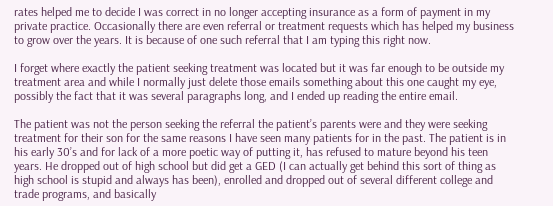rates helped me to decide I was correct in no longer accepting insurance as a form of payment in my private practice. Occasionally there are even referral or treatment requests which has helped my business to grow over the years. It is because of one such referral that I am typing this right now.

I forget where exactly the patient seeking treatment was located but it was far enough to be outside my treatment area and while I normally just delete those emails something about this one caught my eye, possibly the fact that it was several paragraphs long, and I ended up reading the entire email.

The patient was not the person seeking the referral the patient’s parents were and they were seeking treatment for their son for the same reasons I have seen many patients for in the past. The patient is in his early 30’s and for lack of a more poetic way of putting it, has refused to mature beyond his teen years. He dropped out of high school but did get a GED (I can actually get behind this sort of thing as high school is stupid and always has been), enrolled and dropped out of several different college and trade programs, and basically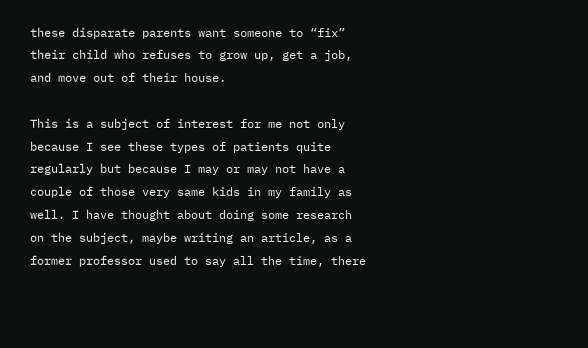these disparate parents want someone to “fix” their child who refuses to grow up, get a job, and move out of their house.

This is a subject of interest for me not only because I see these types of patients quite regularly but because I may or may not have a couple of those very same kids in my family as well. I have thought about doing some research on the subject, maybe writing an article, as a former professor used to say all the time, there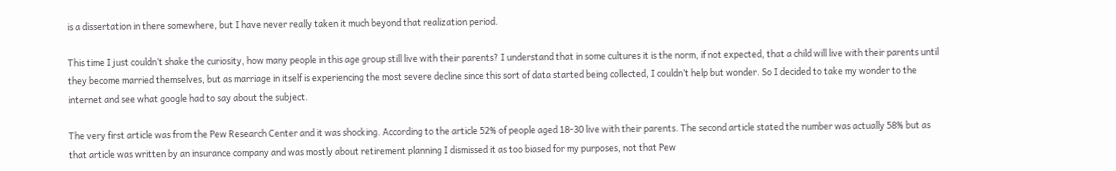is a dissertation in there somewhere, but I have never really taken it much beyond that realization period.

This time I just couldn’t shake the curiosity, how many people in this age group still live with their parents? I understand that in some cultures it is the norm, if not expected, that a child will live with their parents until they become married themselves, but as marriage in itself is experiencing the most severe decline since this sort of data started being collected, I couldn’t help but wonder. So I decided to take my wonder to the internet and see what google had to say about the subject.

The very first article was from the Pew Research Center and it was shocking. According to the article 52% of people aged 18-30 live with their parents. The second article stated the number was actually 58% but as that article was written by an insurance company and was mostly about retirement planning I dismissed it as too biased for my purposes, not that Pew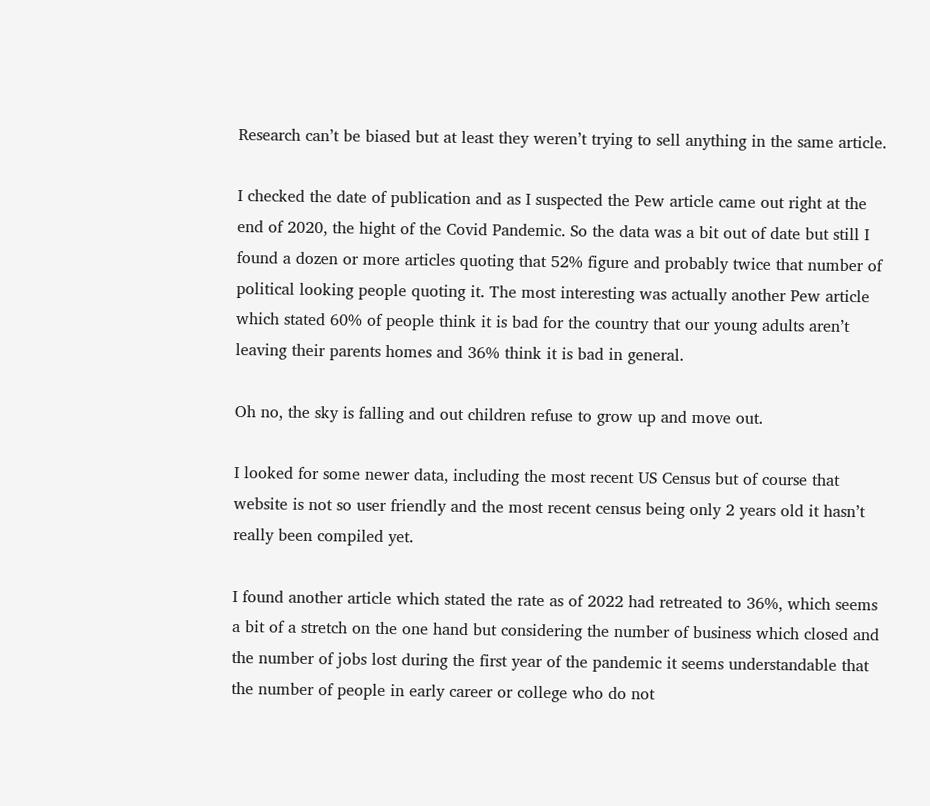Research can’t be biased but at least they weren’t trying to sell anything in the same article.

I checked the date of publication and as I suspected the Pew article came out right at the end of 2020, the hight of the Covid Pandemic. So the data was a bit out of date but still I found a dozen or more articles quoting that 52% figure and probably twice that number of political looking people quoting it. The most interesting was actually another Pew article which stated 60% of people think it is bad for the country that our young adults aren’t leaving their parents homes and 36% think it is bad in general.

Oh no, the sky is falling and out children refuse to grow up and move out.

I looked for some newer data, including the most recent US Census but of course that website is not so user friendly and the most recent census being only 2 years old it hasn’t really been compiled yet.

I found another article which stated the rate as of 2022 had retreated to 36%, which seems a bit of a stretch on the one hand but considering the number of business which closed and the number of jobs lost during the first year of the pandemic it seems understandable that the number of people in early career or college who do not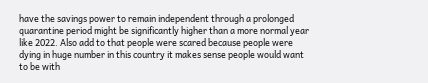have the savings power to remain independent through a prolonged quarantine period might be significantly higher than a more normal year like 2022. Also add to that people were scared because people were dying in huge number in this country it makes sense people would want to be with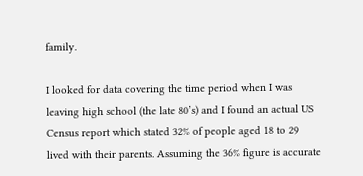family.

I looked for data covering the time period when I was leaving high school (the late 80’s) and I found an actual US Census report which stated 32% of people aged 18 to 29 lived with their parents. Assuming the 36% figure is accurate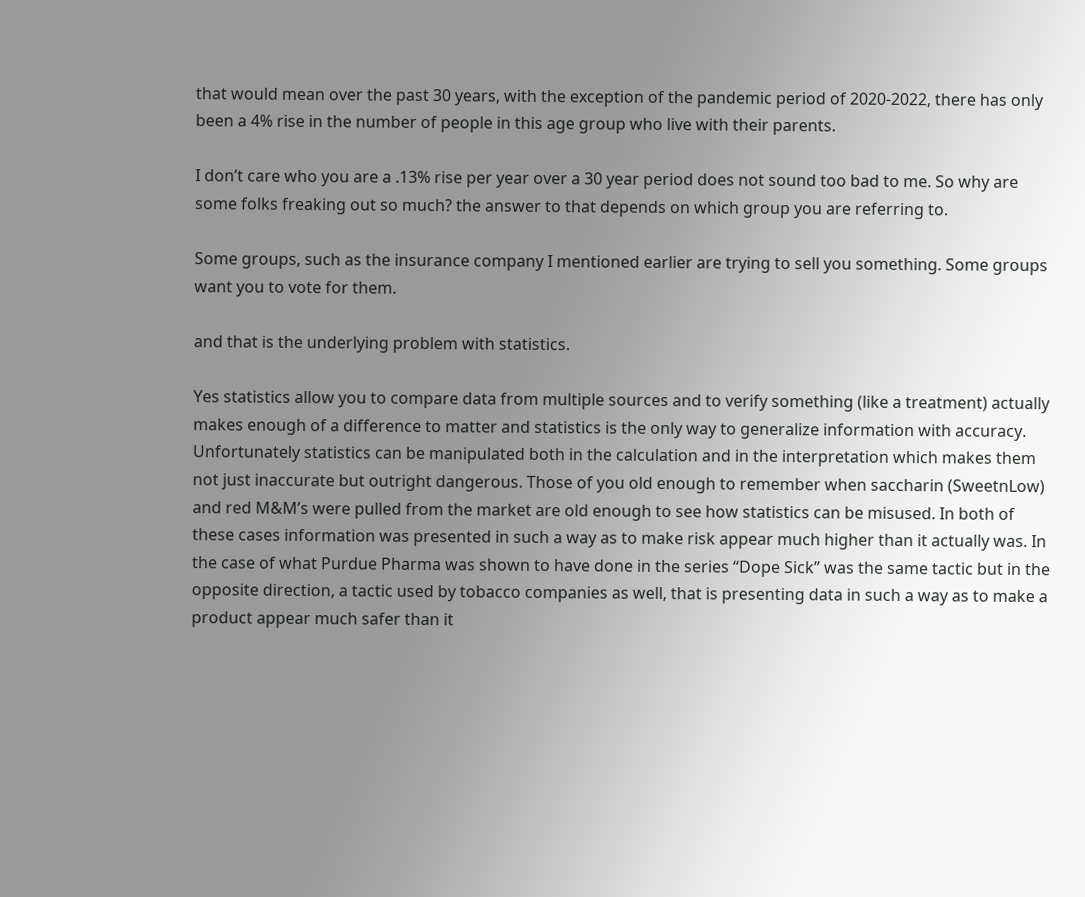that would mean over the past 30 years, with the exception of the pandemic period of 2020-2022, there has only been a 4% rise in the number of people in this age group who live with their parents.

I don’t care who you are a .13% rise per year over a 30 year period does not sound too bad to me. So why are some folks freaking out so much? the answer to that depends on which group you are referring to.

Some groups, such as the insurance company I mentioned earlier are trying to sell you something. Some groups want you to vote for them.

and that is the underlying problem with statistics.

Yes statistics allow you to compare data from multiple sources and to verify something (like a treatment) actually makes enough of a difference to matter and statistics is the only way to generalize information with accuracy. Unfortunately statistics can be manipulated both in the calculation and in the interpretation which makes them not just inaccurate but outright dangerous. Those of you old enough to remember when saccharin (SweetnLow) and red M&M’s were pulled from the market are old enough to see how statistics can be misused. In both of these cases information was presented in such a way as to make risk appear much higher than it actually was. In the case of what Purdue Pharma was shown to have done in the series “Dope Sick” was the same tactic but in the opposite direction, a tactic used by tobacco companies as well, that is presenting data in such a way as to make a product appear much safer than it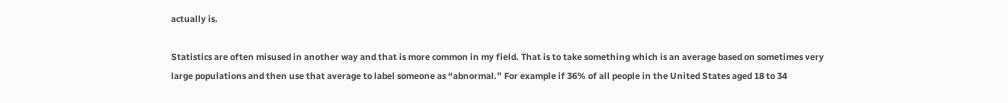actually is.

Statistics are often misused in another way and that is more common in my field. That is to take something which is an average based on sometimes very large populations and then use that average to label someone as “abnormal.” For example if 36% of all people in the United States aged 18 to 34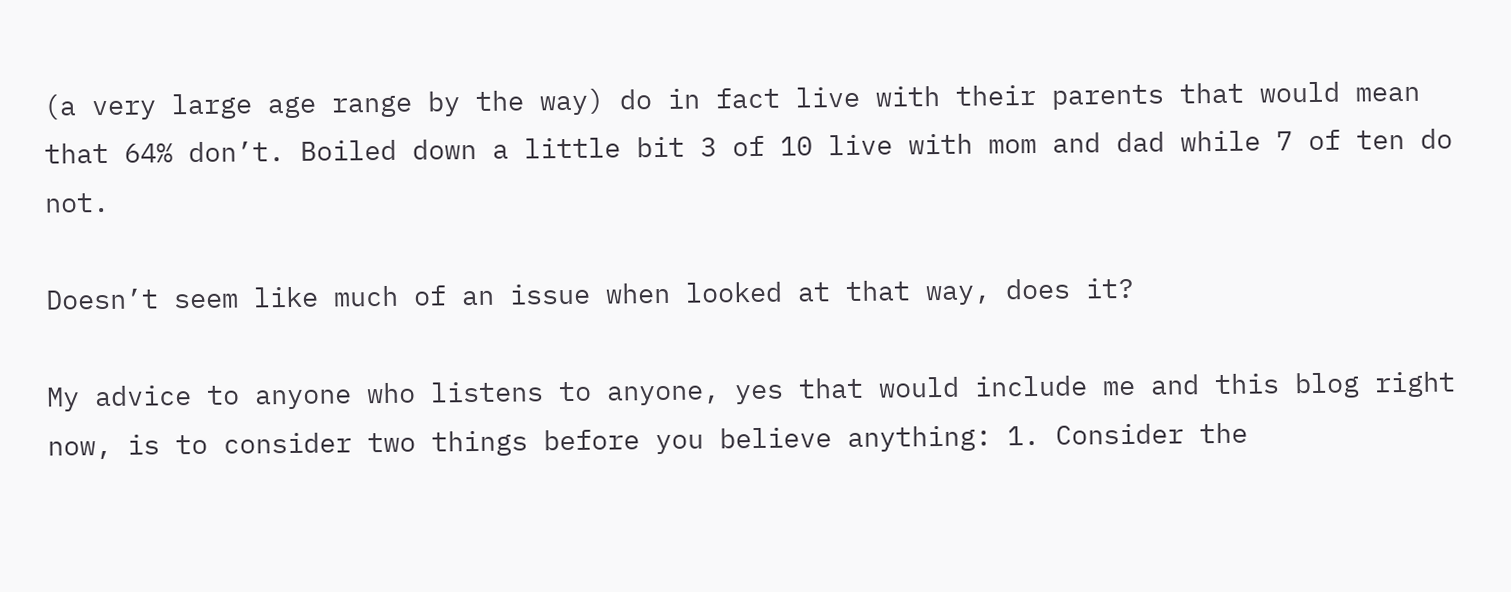(a very large age range by the way) do in fact live with their parents that would mean that 64% don’t. Boiled down a little bit 3 of 10 live with mom and dad while 7 of ten do not.

Doesn’t seem like much of an issue when looked at that way, does it?

My advice to anyone who listens to anyone, yes that would include me and this blog right now, is to consider two things before you believe anything: 1. Consider the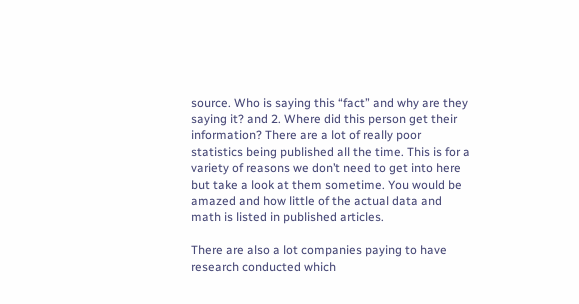source. Who is saying this “fact” and why are they saying it? and 2. Where did this person get their information? There are a lot of really poor statistics being published all the time. This is for a variety of reasons we don’t need to get into here but take a look at them sometime. You would be amazed and how little of the actual data and math is listed in published articles.

There are also a lot companies paying to have research conducted which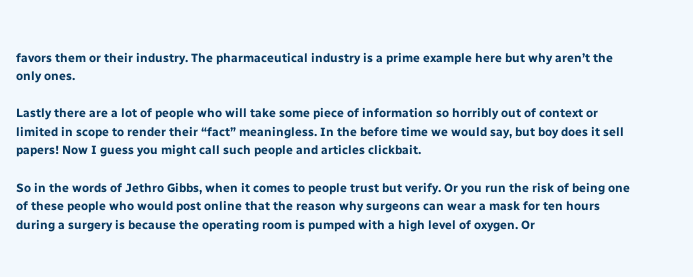favors them or their industry. The pharmaceutical industry is a prime example here but why aren’t the only ones.

Lastly there are a lot of people who will take some piece of information so horribly out of context or limited in scope to render their “fact” meaningless. In the before time we would say, but boy does it sell papers! Now I guess you might call such people and articles clickbait.

So in the words of Jethro Gibbs, when it comes to people trust but verify. Or you run the risk of being one of these people who would post online that the reason why surgeons can wear a mask for ten hours during a surgery is because the operating room is pumped with a high level of oxygen. Or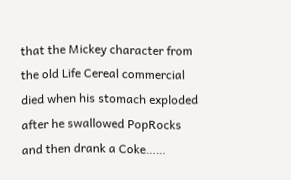that the Mickey character from the old Life Cereal commercial died when his stomach exploded after he swallowed PopRocks and then drank a Coke……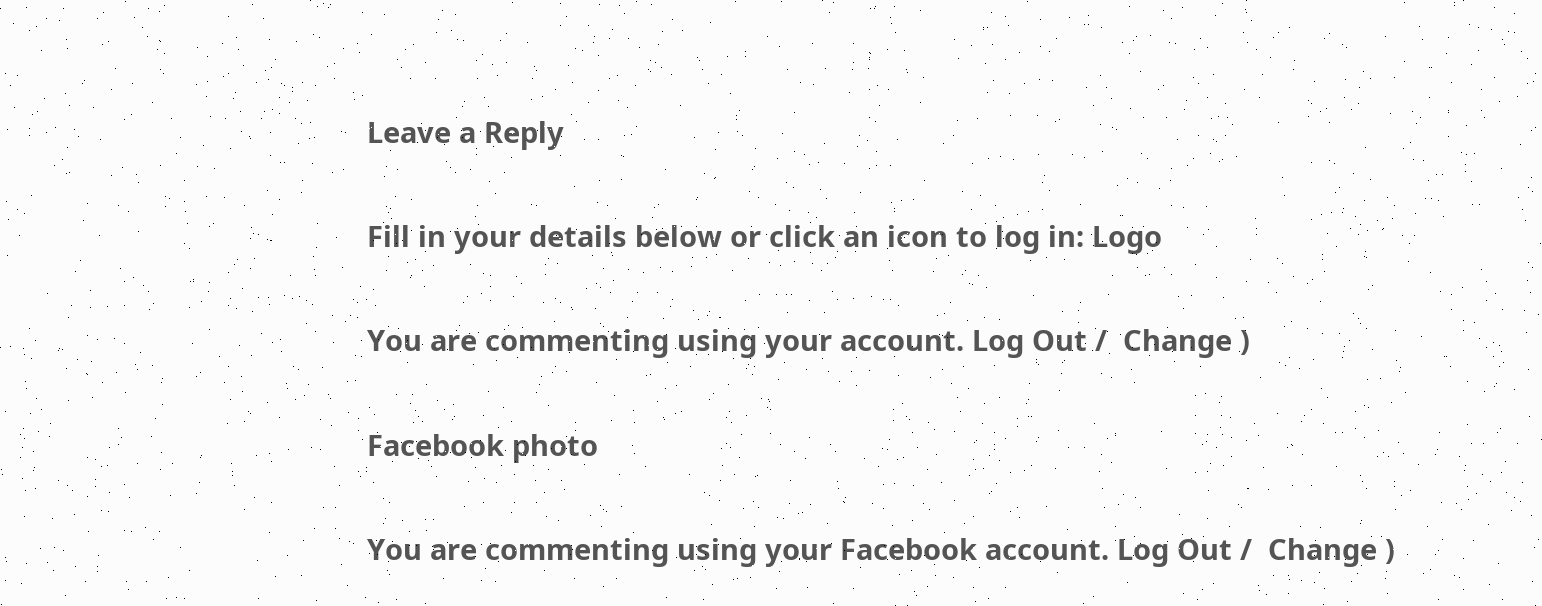Leave a Reply

Fill in your details below or click an icon to log in: Logo

You are commenting using your account. Log Out /  Change )

Facebook photo

You are commenting using your Facebook account. Log Out /  Change )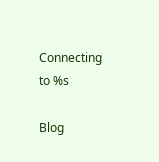Connecting to %s

Blog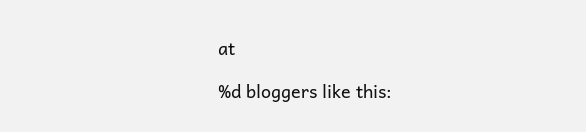at

%d bloggers like this: